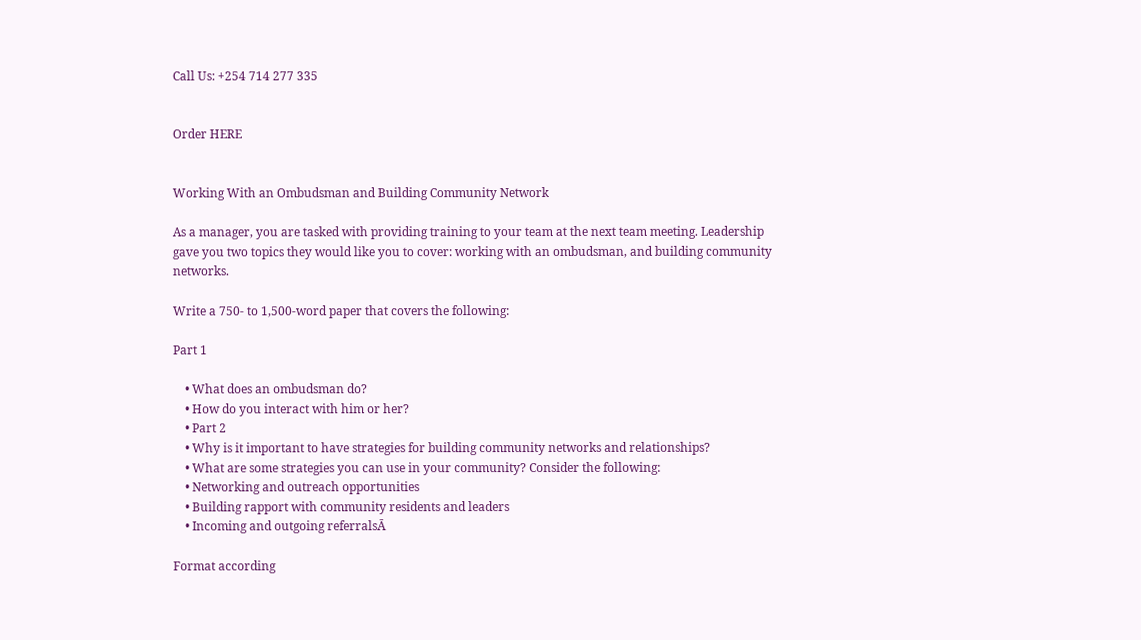Call Us: +254 714 277 335


Order HERE


Working With an Ombudsman and Building Community Network

As a manager, you are tasked with providing training to your team at the next team meeting. Leadership gave you two topics they would like you to cover: working with an ombudsman, and building community networks.

Write a 750- to 1,500-word paper that covers the following:

Part 1

    • What does an ombudsman do?
    • How do you interact with him or her?
    • Part 2
    • Why is it important to have strategies for building community networks and relationships?
    • What are some strategies you can use in your community? Consider the following:
    • Networking and outreach opportunities
    • Building rapport with community residents and leaders
    • Incoming and outgoing referralsĀ

Format according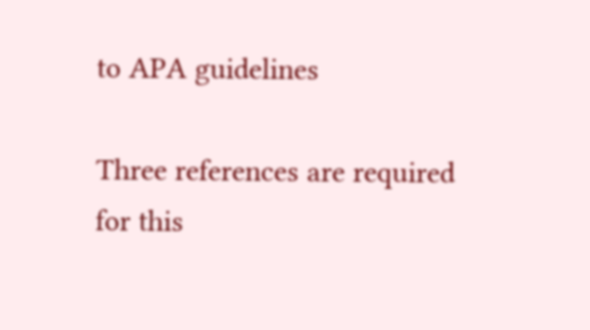to APA guidelines

Three references are required for this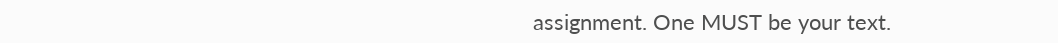assignment. One MUST be your text.